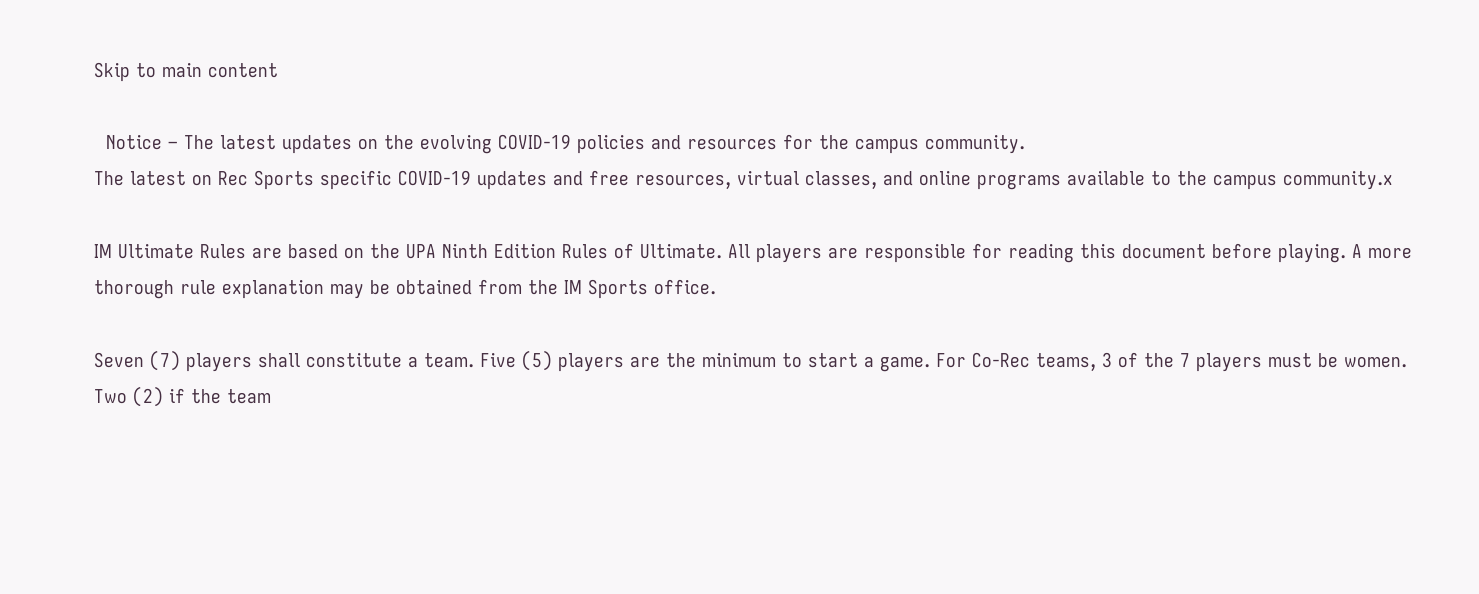Skip to main content

  Notice – The latest updates on the evolving COVID-19 policies and resources for the campus community.
The latest on Rec Sports specific COVID-19 updates and free resources, virtual classes, and online programs available to the campus community.x

IM Ultimate Rules are based on the UPA Ninth Edition Rules of Ultimate. All players are responsible for reading this document before playing. A more thorough rule explanation may be obtained from the IM Sports office.

Seven (7) players shall constitute a team. Five (5) players are the minimum to start a game. For Co-Rec teams, 3 of the 7 players must be women. Two (2) if the team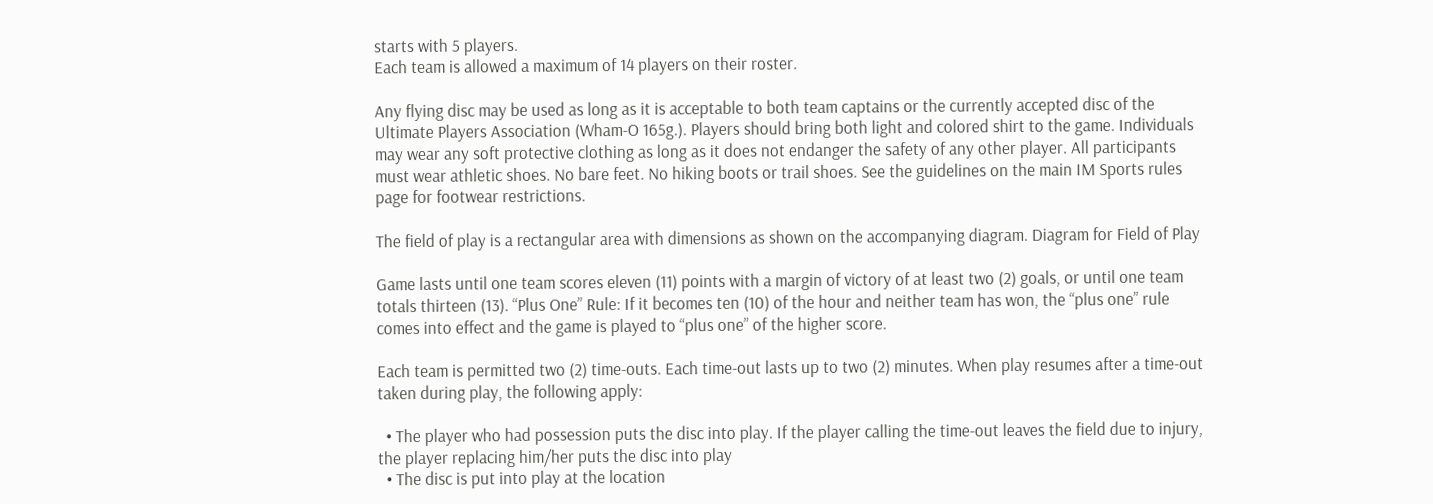starts with 5 players.
Each team is allowed a maximum of 14 players on their roster.

Any flying disc may be used as long as it is acceptable to both team captains or the currently accepted disc of the Ultimate Players Association (Wham-O 165g.). Players should bring both light and colored shirt to the game. Individuals may wear any soft protective clothing as long as it does not endanger the safety of any other player. All participants must wear athletic shoes. No bare feet. No hiking boots or trail shoes. See the guidelines on the main IM Sports rules page for footwear restrictions.

The field of play is a rectangular area with dimensions as shown on the accompanying diagram. Diagram for Field of Play

Game lasts until one team scores eleven (11) points with a margin of victory of at least two (2) goals, or until one team totals thirteen (13). “Plus One” Rule: If it becomes ten (10) of the hour and neither team has won, the “plus one” rule comes into effect and the game is played to “plus one” of the higher score.

Each team is permitted two (2) time-outs. Each time-out lasts up to two (2) minutes. When play resumes after a time-out taken during play, the following apply:

  • The player who had possession puts the disc into play. If the player calling the time-out leaves the field due to injury, the player replacing him/her puts the disc into play
  • The disc is put into play at the location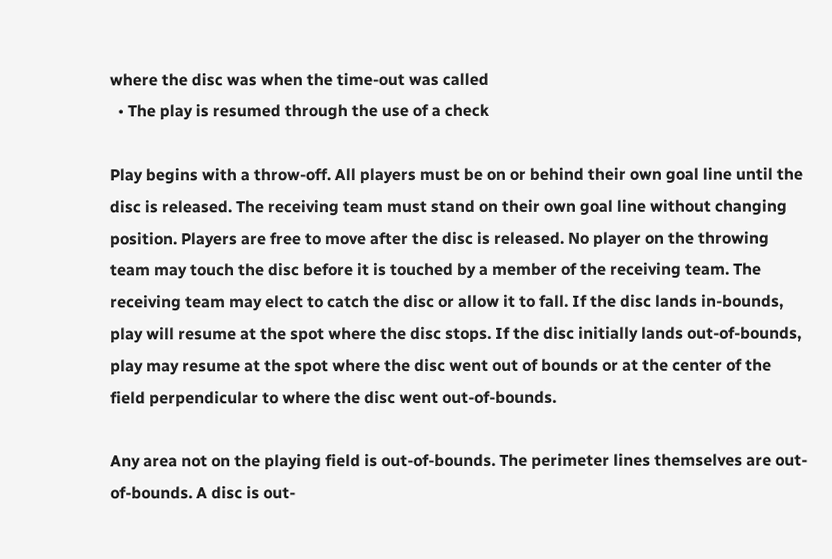where the disc was when the time-out was called
  • The play is resumed through the use of a check

Play begins with a throw-off. All players must be on or behind their own goal line until the disc is released. The receiving team must stand on their own goal line without changing position. Players are free to move after the disc is released. No player on the throwing team may touch the disc before it is touched by a member of the receiving team. The receiving team may elect to catch the disc or allow it to fall. If the disc lands in-bounds, play will resume at the spot where the disc stops. If the disc initially lands out-of-bounds, play may resume at the spot where the disc went out of bounds or at the center of the field perpendicular to where the disc went out-of-bounds.

Any area not on the playing field is out-of-bounds. The perimeter lines themselves are out-of-bounds. A disc is out-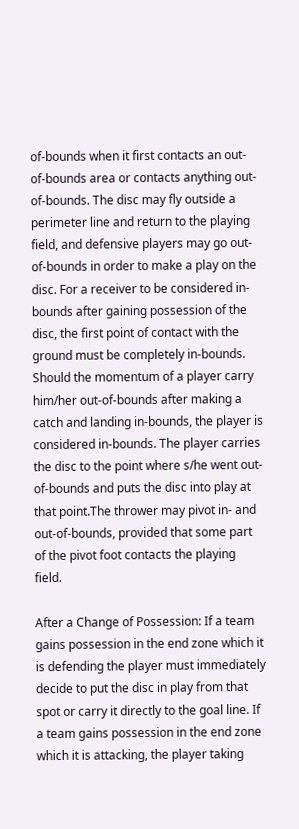of-bounds when it first contacts an out-of-bounds area or contacts anything out-of-bounds. The disc may fly outside a perimeter line and return to the playing field, and defensive players may go out-of-bounds in order to make a play on the disc. For a receiver to be considered in-bounds after gaining possession of the disc, the first point of contact with the ground must be completely in-bounds. Should the momentum of a player carry him/her out-of-bounds after making a catch and landing in-bounds, the player is considered in-bounds. The player carries the disc to the point where s/he went out-of-bounds and puts the disc into play at that point.The thrower may pivot in- and out-of-bounds, provided that some part of the pivot foot contacts the playing field.

After a Change of Possession: If a team gains possession in the end zone which it is defending the player must immediately decide to put the disc in play from that spot or carry it directly to the goal line. If a team gains possession in the end zone which it is attacking, the player taking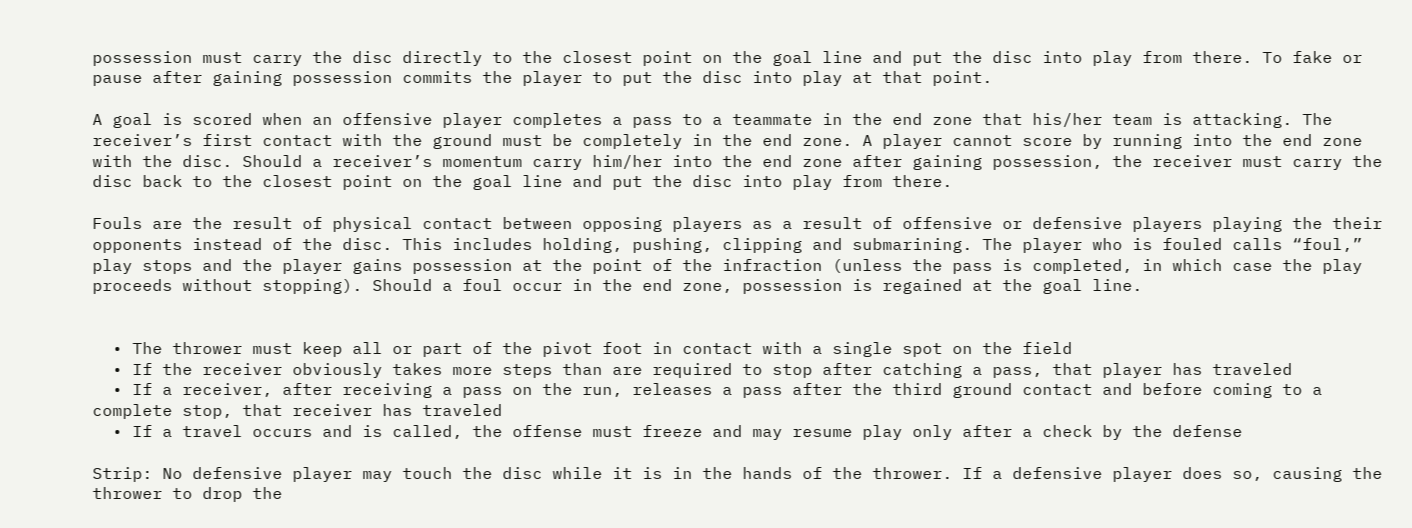possession must carry the disc directly to the closest point on the goal line and put the disc into play from there. To fake or pause after gaining possession commits the player to put the disc into play at that point.

A goal is scored when an offensive player completes a pass to a teammate in the end zone that his/her team is attacking. The receiver’s first contact with the ground must be completely in the end zone. A player cannot score by running into the end zone with the disc. Should a receiver’s momentum carry him/her into the end zone after gaining possession, the receiver must carry the disc back to the closest point on the goal line and put the disc into play from there.

Fouls are the result of physical contact between opposing players as a result of offensive or defensive players playing the their opponents instead of the disc. This includes holding, pushing, clipping and submarining. The player who is fouled calls “foul,” play stops and the player gains possession at the point of the infraction (unless the pass is completed, in which case the play proceeds without stopping). Should a foul occur in the end zone, possession is regained at the goal line.


  • The thrower must keep all or part of the pivot foot in contact with a single spot on the field
  • If the receiver obviously takes more steps than are required to stop after catching a pass, that player has traveled
  • If a receiver, after receiving a pass on the run, releases a pass after the third ground contact and before coming to a complete stop, that receiver has traveled
  • If a travel occurs and is called, the offense must freeze and may resume play only after a check by the defense

Strip: No defensive player may touch the disc while it is in the hands of the thrower. If a defensive player does so, causing the thrower to drop the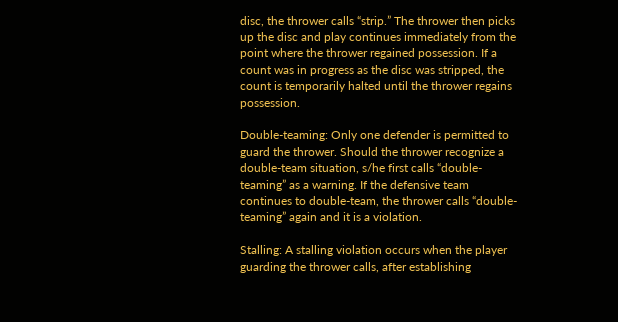disc, the thrower calls “strip.” The thrower then picks up the disc and play continues immediately from the point where the thrower regained possession. If a count was in progress as the disc was stripped, the count is temporarily halted until the thrower regains possession.

Double-teaming: Only one defender is permitted to guard the thrower. Should the thrower recognize a double-team situation, s/he first calls “double-teaming” as a warning. If the defensive team continues to double-team, the thrower calls “double-teaming” again and it is a violation.

Stalling: A stalling violation occurs when the player guarding the thrower calls, after establishing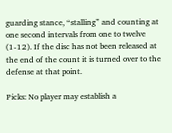guarding stance, “stalling” and counting at one second intervals from one to twelve (1-12). If the disc has not been released at the end of the count it is turned over to the defense at that point.

Picks: No player may establish a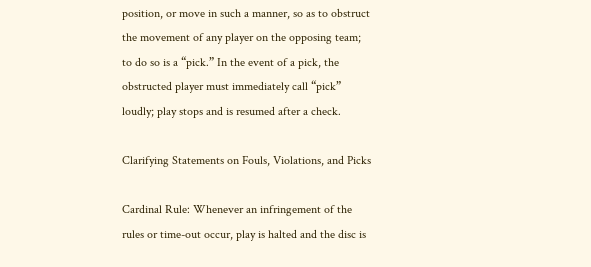position, or move in such a manner, so as to obstruct the movement of any player on the opposing team; to do so is a “pick.” In the event of a pick, the obstructed player must immediately call “pick” loudly; play stops and is resumed after a check.

Clarifying Statements on Fouls, Violations, and Picks

Cardinal Rule: Whenever an infringement of the rules or time-out occur, play is halted and the disc is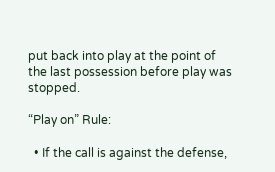put back into play at the point of the last possession before play was stopped.

“Play on” Rule:

  • If the call is against the defense,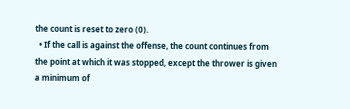the count is reset to zero (0).
  • If the call is against the offense, the count continues from the point at which it was stopped, except the thrower is given a minimum of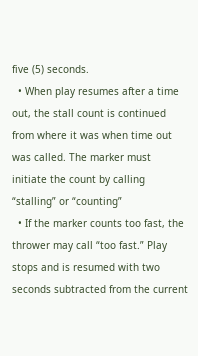five (5) seconds.
  • When play resumes after a time out, the stall count is continued from where it was when time out was called. The marker must initiate the count by calling “stalling” or “counting”
  • If the marker counts too fast, the thrower may call “too fast.” Play stops and is resumed with two seconds subtracted from the current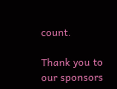count.

Thank you to our sponsors